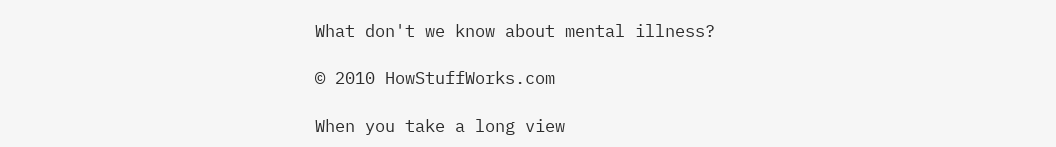What don't we know about mental illness?

© 2010 HowStuffWorks.com

When you take a long view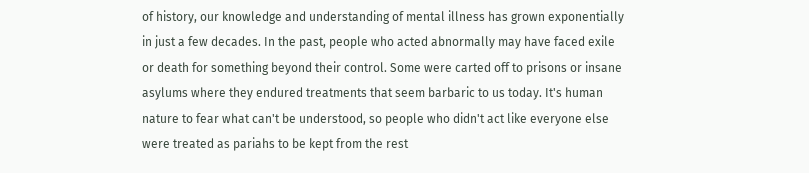of history, our knowledge and understanding of mental illness has grown exponentially in just a few decades. In the past, people who acted abnormally may have faced exile or death for something beyond their control. Some were carted off to prisons or insane asylums where they endured treatments that seem barbaric to us today. It's human nature to fear what can't be understood, so people who didn't act like everyone else were treated as pariahs to be kept from the rest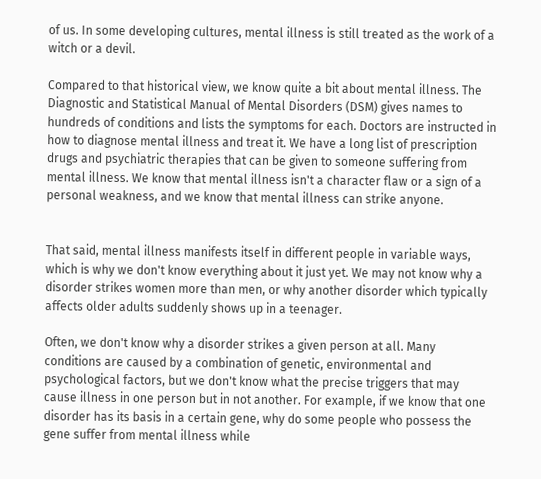of us. In some developing cultures, mental illness is still treated as the work of a witch or a devil.

Compared to that historical view, we know quite a bit about mental illness. The Diagnostic and Statistical Manual of Mental Disorders (DSM) gives names to hundreds of conditions and lists the symptoms for each. Doctors are instructed in how to diagnose mental illness and treat it. We have a long list of prescription drugs and psychiatric therapies that can be given to someone suffering from mental illness. We know that mental illness isn't a character flaw or a sign of a personal weakness, and we know that mental illness can strike anyone.


That said, mental illness manifests itself in different people in variable ways, which is why we don't know everything about it just yet. We may not know why a disorder strikes women more than men, or why another disorder which typically affects older adults suddenly shows up in a teenager.

Often, we don't know why a disorder strikes a given person at all. Many conditions are caused by a combination of genetic, environmental and psychological factors, but we don't know what the precise triggers that may cause illness in one person but in not another. For example, if we know that one disorder has its basis in a certain gene, why do some people who possess the gene suffer from mental illness while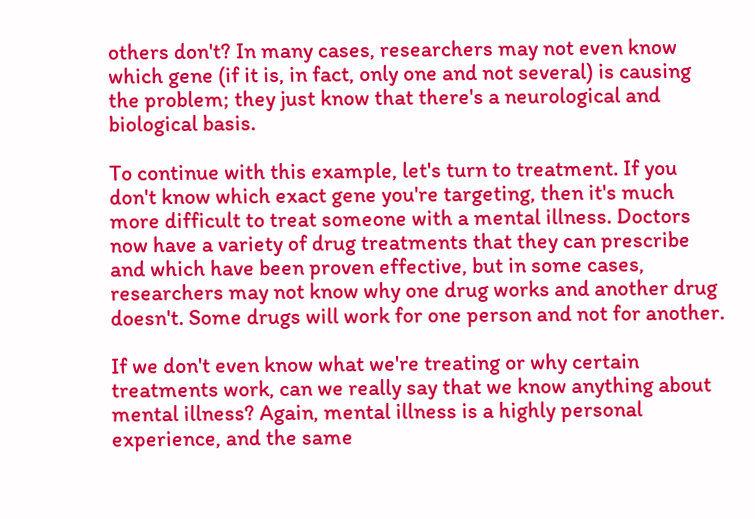others don't? In many cases, researchers may not even know which gene (if it is, in fact, only one and not several) is causing the problem; they just know that there's a neurological and biological basis.

To continue with this example, let's turn to treatment. If you don't know which exact gene you're targeting, then it's much more difficult to treat someone with a mental illness. Doctors now have a variety of drug treatments that they can prescribe and which have been proven effective, but in some cases, researchers may not know why one drug works and another drug doesn't. Some drugs will work for one person and not for another.

If we don't even know what we're treating or why certain treatments work, can we really say that we know anything about mental illness? Again, mental illness is a highly personal experience, and the same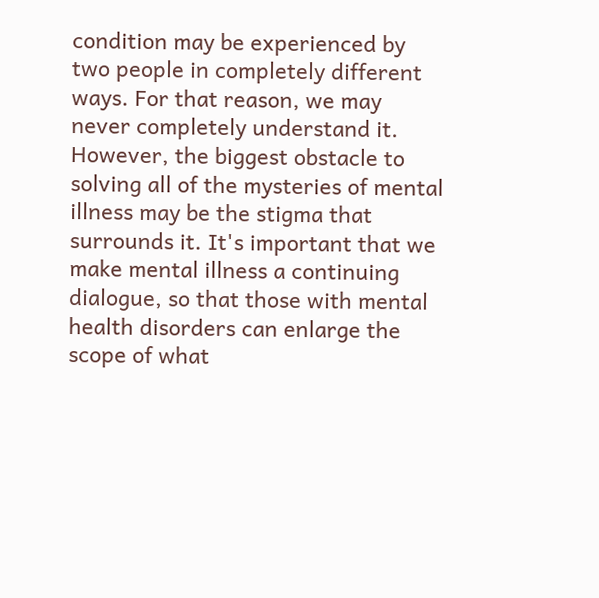condition may be experienced by two people in completely different ways. For that reason, we may never completely understand it. However, the biggest obstacle to solving all of the mysteries of mental illness may be the stigma that surrounds it. It's important that we make mental illness a continuing dialogue, so that those with mental health disorders can enlarge the scope of what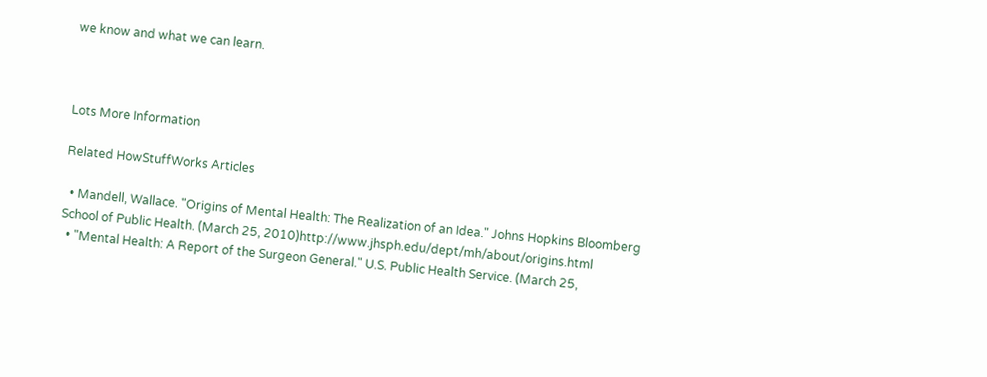we know and what we can learn.



Lots More Information

Related HowStuffWorks Articles

  • Mandell, Wallace. "Origins of Mental Health: The Realization of an Idea." Johns Hopkins Bloomberg School of Public Health. (March 25, 2010)http://www.jhsph.edu/dept/mh/about/origins.html
  • "Mental Health: A Report of the Surgeon General." U.S. Public Health Service. (March 25,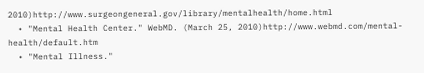2010)http://www.surgeongeneral.gov/library/mentalhealth/home.html
  • "Mental Health Center." WebMD. (March 25, 2010)http://www.webmd.com/mental-health/default.htm
  • "Mental Illness."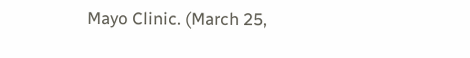Mayo Clinic. (March 25,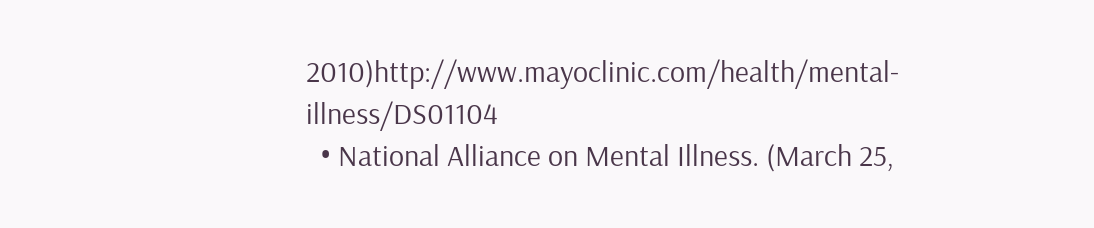2010)http://www.mayoclinic.com/health/mental-illness/DS01104
  • National Alliance on Mental Illness. (March 25,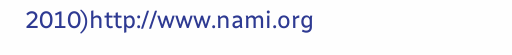2010)http://www.nami.org